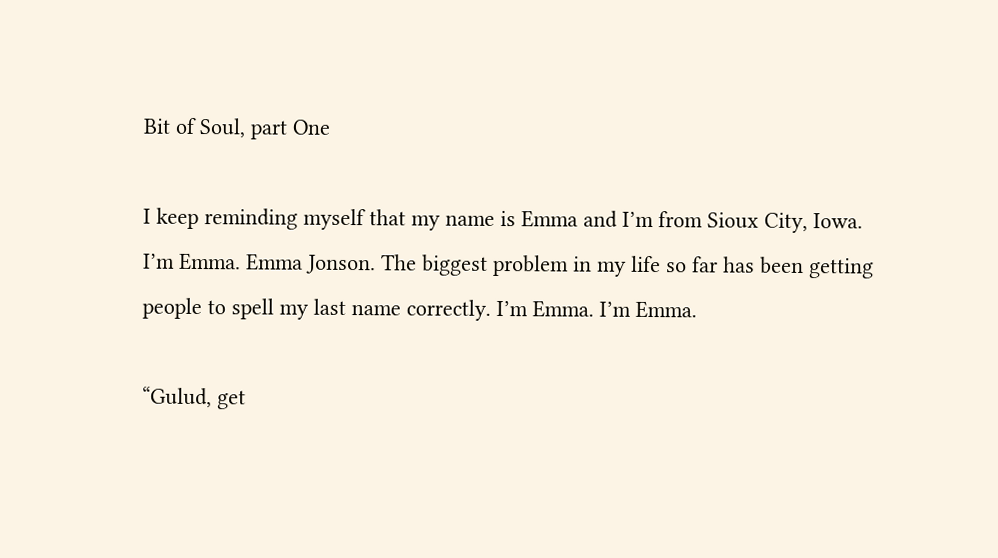Bit of Soul, part One

I keep reminding myself that my name is Emma and I’m from Sioux City, Iowa. I’m Emma. Emma Jonson. The biggest problem in my life so far has been getting people to spell my last name correctly. I’m Emma. I’m Emma.

“Gulud, get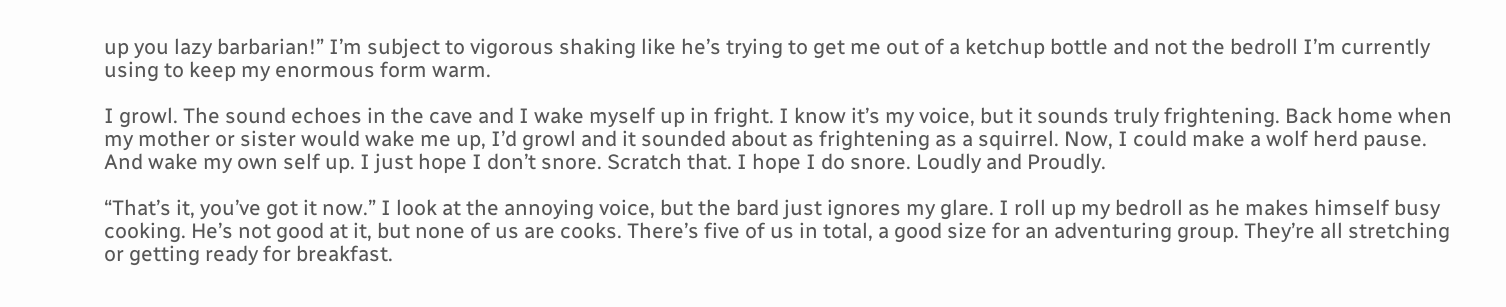up you lazy barbarian!” I’m subject to vigorous shaking like he’s trying to get me out of a ketchup bottle and not the bedroll I’m currently using to keep my enormous form warm.

I growl. The sound echoes in the cave and I wake myself up in fright. I know it’s my voice, but it sounds truly frightening. Back home when my mother or sister would wake me up, I’d growl and it sounded about as frightening as a squirrel. Now, I could make a wolf herd pause. And wake my own self up. I just hope I don’t snore. Scratch that. I hope I do snore. Loudly and Proudly.

“That’s it, you’ve got it now.” I look at the annoying voice, but the bard just ignores my glare. I roll up my bedroll as he makes himself busy cooking. He’s not good at it, but none of us are cooks. There’s five of us in total, a good size for an adventuring group. They’re all stretching or getting ready for breakfast.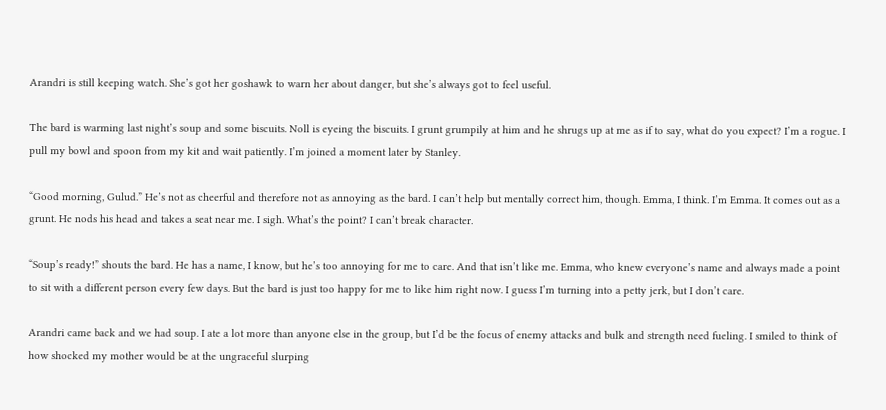Arandri is still keeping watch. She’s got her goshawk to warn her about danger, but she’s always got to feel useful.

The bard is warming last night’s soup and some biscuits. Noll is eyeing the biscuits. I grunt grumpily at him and he shrugs up at me as if to say, what do you expect? I’m a rogue. I pull my bowl and spoon from my kit and wait patiently. I’m joined a moment later by Stanley.

“Good morning, Gulud.” He’s not as cheerful and therefore not as annoying as the bard. I can’t help but mentally correct him, though. Emma, I think. I’m Emma. It comes out as a grunt. He nods his head and takes a seat near me. I sigh. What’s the point? I can’t break character.

“Soup’s ready!” shouts the bard. He has a name, I know, but he’s too annoying for me to care. And that isn’t like me. Emma, who knew everyone’s name and always made a point to sit with a different person every few days. But the bard is just too happy for me to like him right now. I guess I’m turning into a petty jerk, but I don’t care.

Arandri came back and we had soup. I ate a lot more than anyone else in the group, but I’d be the focus of enemy attacks and bulk and strength need fueling. I smiled to think of how shocked my mother would be at the ungraceful slurping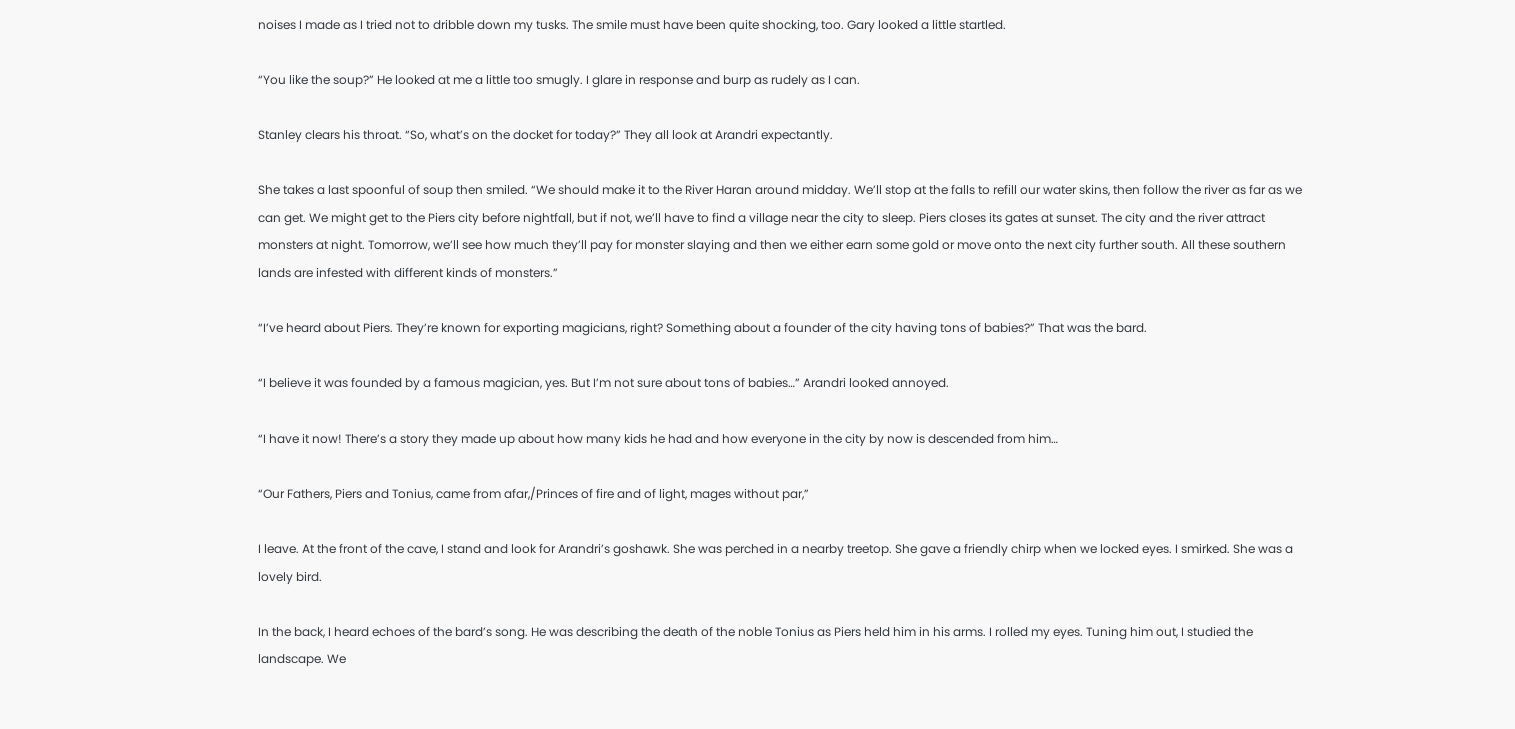noises I made as I tried not to dribble down my tusks. The smile must have been quite shocking, too. Gary looked a little startled.

“You like the soup?” He looked at me a little too smugly. I glare in response and burp as rudely as I can.

Stanley clears his throat. “So, what’s on the docket for today?” They all look at Arandri expectantly.

She takes a last spoonful of soup then smiled. “We should make it to the River Haran around midday. We’ll stop at the falls to refill our water skins, then follow the river as far as we can get. We might get to the Piers city before nightfall, but if not, we’ll have to find a village near the city to sleep. Piers closes its gates at sunset. The city and the river attract monsters at night. Tomorrow, we’ll see how much they’ll pay for monster slaying and then we either earn some gold or move onto the next city further south. All these southern lands are infested with different kinds of monsters.”

“I’ve heard about Piers. They’re known for exporting magicians, right? Something about a founder of the city having tons of babies?” That was the bard.

“I believe it was founded by a famous magician, yes. But I’m not sure about tons of babies…” Arandri looked annoyed.

“I have it now! There’s a story they made up about how many kids he had and how everyone in the city by now is descended from him…

“Our Fathers, Piers and Tonius, came from afar,/Princes of fire and of light, mages without par,”

I leave. At the front of the cave, I stand and look for Arandri’s goshawk. She was perched in a nearby treetop. She gave a friendly chirp when we locked eyes. I smirked. She was a lovely bird.

In the back, I heard echoes of the bard’s song. He was describing the death of the noble Tonius as Piers held him in his arms. I rolled my eyes. Tuning him out, I studied the landscape. We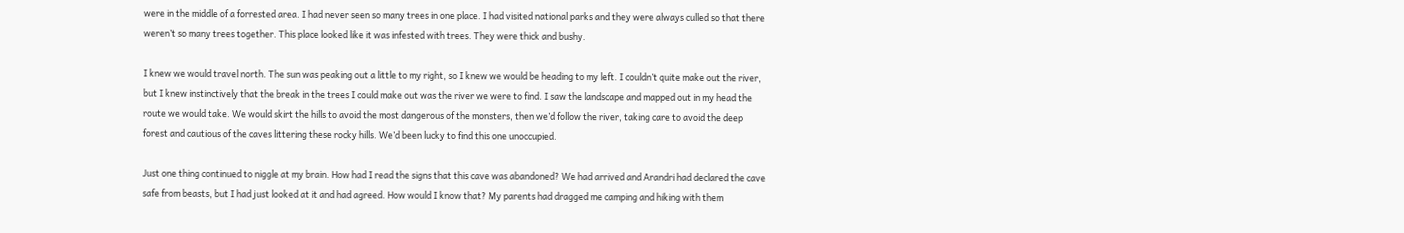were in the middle of a forrested area. I had never seen so many trees in one place. I had visited national parks and they were always culled so that there weren’t so many trees together. This place looked like it was infested with trees. They were thick and bushy.

I knew we would travel north. The sun was peaking out a little to my right, so I knew we would be heading to my left. I couldn’t quite make out the river, but I knew instinctively that the break in the trees I could make out was the river we were to find. I saw the landscape and mapped out in my head the route we would take. We would skirt the hills to avoid the most dangerous of the monsters, then we’d follow the river, taking care to avoid the deep forest and cautious of the caves littering these rocky hills. We’d been lucky to find this one unoccupied.

Just one thing continued to niggle at my brain. How had I read the signs that this cave was abandoned? We had arrived and Arandri had declared the cave safe from beasts, but I had just looked at it and had agreed. How would I know that? My parents had dragged me camping and hiking with them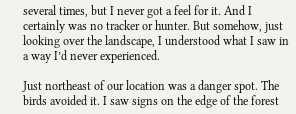several times, but I never got a feel for it. And I certainly was no tracker or hunter. But somehow, just looking over the landscape, I understood what I saw in a way I’d never experienced.

Just northeast of our location was a danger spot. The birds avoided it. I saw signs on the edge of the forest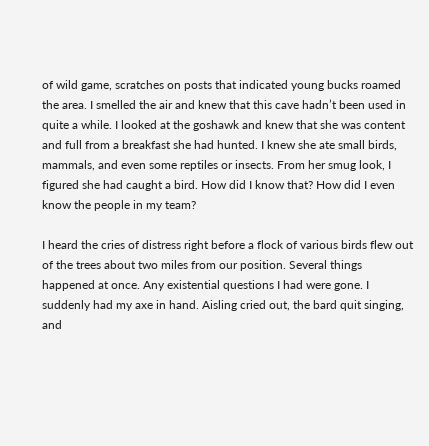of wild game, scratches on posts that indicated young bucks roamed the area. I smelled the air and knew that this cave hadn’t been used in quite a while. I looked at the goshawk and knew that she was content and full from a breakfast she had hunted. I knew she ate small birds, mammals, and even some reptiles or insects. From her smug look, I figured she had caught a bird. How did I know that? How did I even know the people in my team?

I heard the cries of distress right before a flock of various birds flew out of the trees about two miles from our position. Several things happened at once. Any existential questions I had were gone. I suddenly had my axe in hand. Aisling cried out, the bard quit singing, and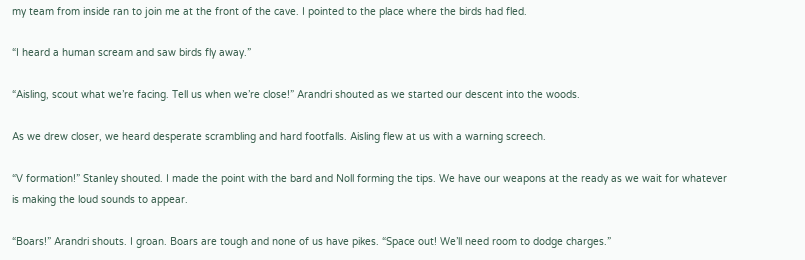my team from inside ran to join me at the front of the cave. I pointed to the place where the birds had fled.

“I heard a human scream and saw birds fly away.”

“Aisling, scout what we’re facing. Tell us when we’re close!” Arandri shouted as we started our descent into the woods.

As we drew closer, we heard desperate scrambling and hard footfalls. Aisling flew at us with a warning screech.

“V formation!” Stanley shouted. I made the point with the bard and Noll forming the tips. We have our weapons at the ready as we wait for whatever is making the loud sounds to appear.

“Boars!” Arandri shouts. I groan. Boars are tough and none of us have pikes. “Space out! We’ll need room to dodge charges.”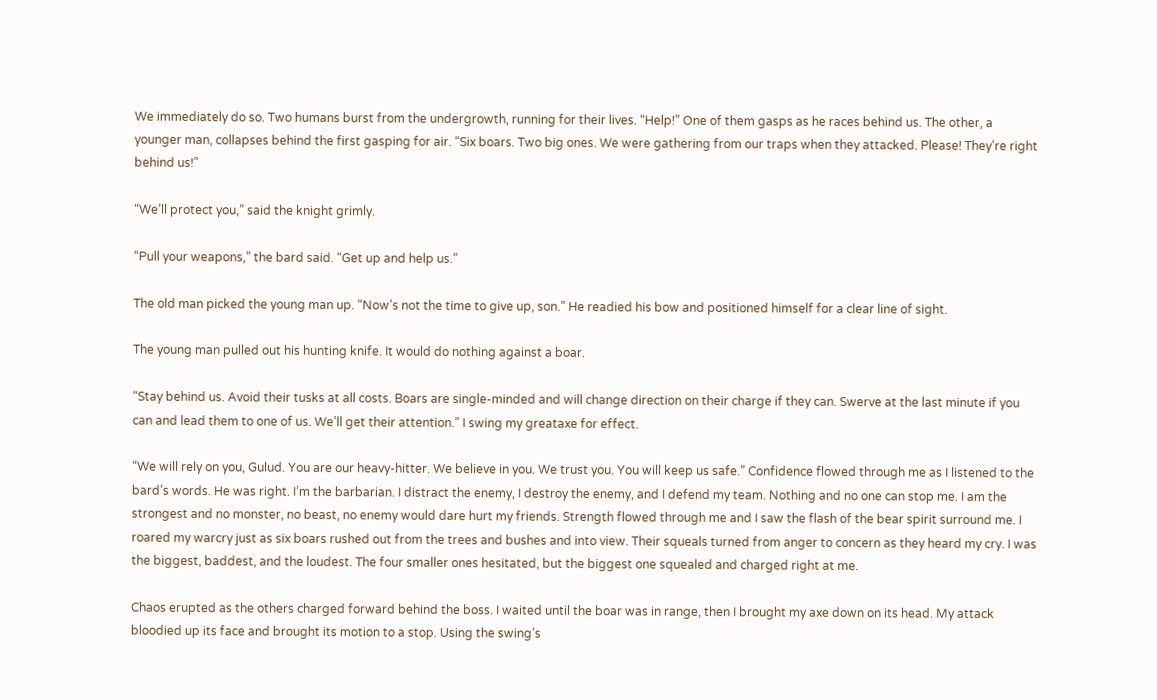We immediately do so. Two humans burst from the undergrowth, running for their lives. “Help!” One of them gasps as he races behind us. The other, a younger man, collapses behind the first gasping for air. “Six boars. Two big ones. We were gathering from our traps when they attacked. Please! They’re right behind us!”

“We’ll protect you,” said the knight grimly.

“Pull your weapons,” the bard said. “Get up and help us.”

The old man picked the young man up. “Now’s not the time to give up, son.” He readied his bow and positioned himself for a clear line of sight.

The young man pulled out his hunting knife. It would do nothing against a boar.

“Stay behind us. Avoid their tusks at all costs. Boars are single-minded and will change direction on their charge if they can. Swerve at the last minute if you can and lead them to one of us. We’ll get their attention.” I swing my greataxe for effect.

“We will rely on you, Gulud. You are our heavy-hitter. We believe in you. We trust you. You will keep us safe.” Confidence flowed through me as I listened to the bard’s words. He was right. I’m the barbarian. I distract the enemy, I destroy the enemy, and I defend my team. Nothing and no one can stop me. I am the strongest and no monster, no beast, no enemy would dare hurt my friends. Strength flowed through me and I saw the flash of the bear spirit surround me. I roared my warcry just as six boars rushed out from the trees and bushes and into view. Their squeals turned from anger to concern as they heard my cry. I was the biggest, baddest, and the loudest. The four smaller ones hesitated, but the biggest one squealed and charged right at me.

Chaos erupted as the others charged forward behind the boss. I waited until the boar was in range, then I brought my axe down on its head. My attack bloodied up its face and brought its motion to a stop. Using the swing’s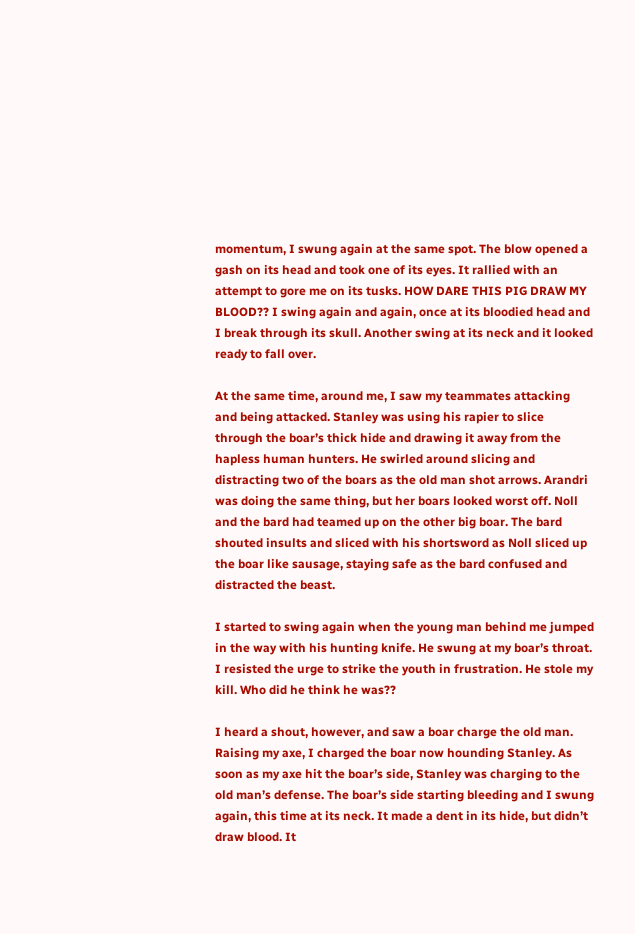momentum, I swung again at the same spot. The blow opened a gash on its head and took one of its eyes. It rallied with an attempt to gore me on its tusks. HOW DARE THIS PIG DRAW MY BLOOD?? I swing again and again, once at its bloodied head and I break through its skull. Another swing at its neck and it looked ready to fall over.

At the same time, around me, I saw my teammates attacking and being attacked. Stanley was using his rapier to slice through the boar’s thick hide and drawing it away from the hapless human hunters. He swirled around slicing and distracting two of the boars as the old man shot arrows. Arandri was doing the same thing, but her boars looked worst off. Noll and the bard had teamed up on the other big boar. The bard shouted insults and sliced with his shortsword as Noll sliced up the boar like sausage, staying safe as the bard confused and distracted the beast.

I started to swing again when the young man behind me jumped in the way with his hunting knife. He swung at my boar’s throat. I resisted the urge to strike the youth in frustration. He stole my kill. Who did he think he was??

I heard a shout, however, and saw a boar charge the old man. Raising my axe, I charged the boar now hounding Stanley. As soon as my axe hit the boar’s side, Stanley was charging to the old man’s defense. The boar’s side starting bleeding and I swung again, this time at its neck. It made a dent in its hide, but didn’t draw blood. It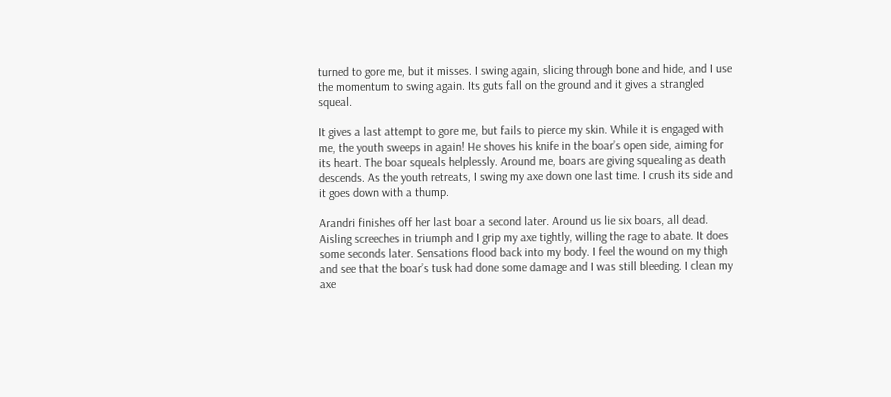turned to gore me, but it misses. I swing again, slicing through bone and hide, and I use the momentum to swing again. Its guts fall on the ground and it gives a strangled squeal.

It gives a last attempt to gore me, but fails to pierce my skin. While it is engaged with me, the youth sweeps in again! He shoves his knife in the boar’s open side, aiming for its heart. The boar squeals helplessly. Around me, boars are giving squealing as death descends. As the youth retreats, I swing my axe down one last time. I crush its side and it goes down with a thump.

Arandri finishes off her last boar a second later. Around us lie six boars, all dead. Aisling screeches in triumph and I grip my axe tightly, willing the rage to abate. It does some seconds later. Sensations flood back into my body. I feel the wound on my thigh and see that the boar’s tusk had done some damage and I was still bleeding. I clean my axe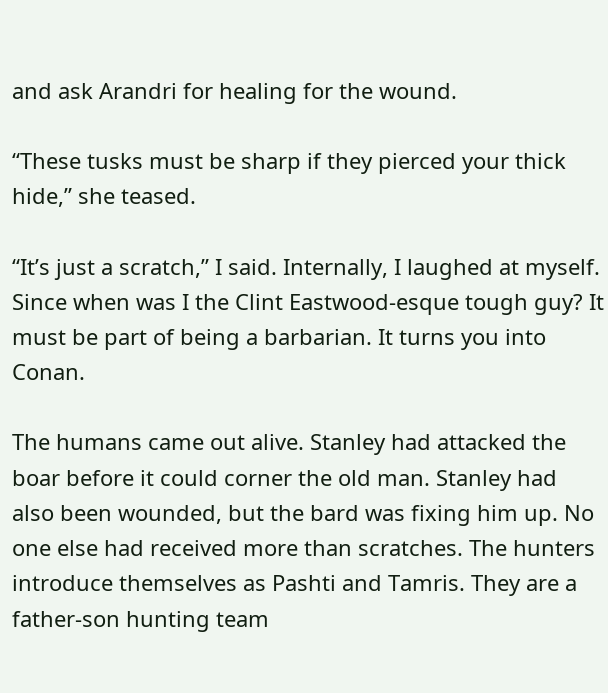and ask Arandri for healing for the wound.

“These tusks must be sharp if they pierced your thick hide,” she teased.

“It’s just a scratch,” I said. Internally, I laughed at myself. Since when was I the Clint Eastwood-esque tough guy? It must be part of being a barbarian. It turns you into Conan.

The humans came out alive. Stanley had attacked the boar before it could corner the old man. Stanley had also been wounded, but the bard was fixing him up. No one else had received more than scratches. The hunters introduce themselves as Pashti and Tamris. They are a father-son hunting team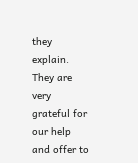they explain. They are very grateful for our help and offer to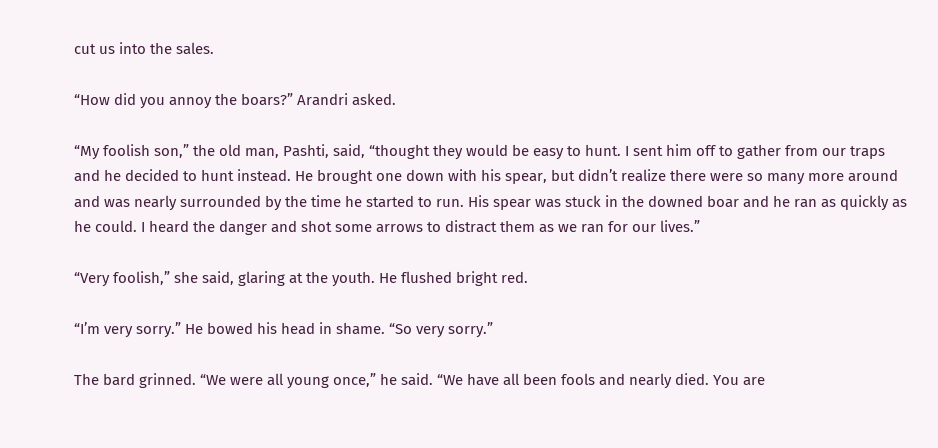cut us into the sales.

“How did you annoy the boars?” Arandri asked.

“My foolish son,” the old man, Pashti, said, “thought they would be easy to hunt. I sent him off to gather from our traps and he decided to hunt instead. He brought one down with his spear, but didn’t realize there were so many more around and was nearly surrounded by the time he started to run. His spear was stuck in the downed boar and he ran as quickly as he could. I heard the danger and shot some arrows to distract them as we ran for our lives.”

“Very foolish,” she said, glaring at the youth. He flushed bright red.

“I’m very sorry.” He bowed his head in shame. “So very sorry.”

The bard grinned. “We were all young once,” he said. “We have all been fools and nearly died. You are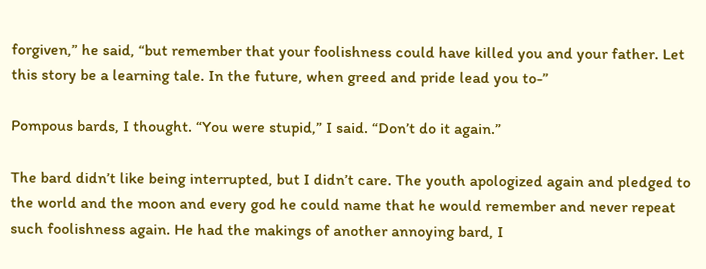forgiven,” he said, “but remember that your foolishness could have killed you and your father. Let this story be a learning tale. In the future, when greed and pride lead you to-”

Pompous bards, I thought. “You were stupid,” I said. “Don’t do it again.”

The bard didn’t like being interrupted, but I didn’t care. The youth apologized again and pledged to the world and the moon and every god he could name that he would remember and never repeat such foolishness again. He had the makings of another annoying bard, I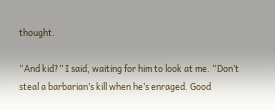thought.

“And kid?” I said, waiting for him to look at me. “Don’t steal a barbarian’s kill when he’s enraged. Good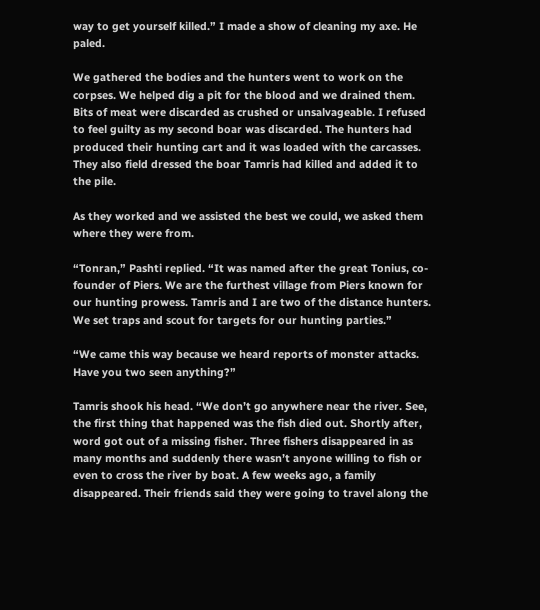way to get yourself killed.” I made a show of cleaning my axe. He paled.

We gathered the bodies and the hunters went to work on the corpses. We helped dig a pit for the blood and we drained them. Bits of meat were discarded as crushed or unsalvageable. I refused to feel guilty as my second boar was discarded. The hunters had produced their hunting cart and it was loaded with the carcasses. They also field dressed the boar Tamris had killed and added it to the pile.

As they worked and we assisted the best we could, we asked them where they were from.

“Tonran,” Pashti replied. “It was named after the great Tonius, co-founder of Piers. We are the furthest village from Piers known for our hunting prowess. Tamris and I are two of the distance hunters. We set traps and scout for targets for our hunting parties.”

“We came this way because we heard reports of monster attacks. Have you two seen anything?”

Tamris shook his head. “We don’t go anywhere near the river. See, the first thing that happened was the fish died out. Shortly after, word got out of a missing fisher. Three fishers disappeared in as many months and suddenly there wasn’t anyone willing to fish or even to cross the river by boat. A few weeks ago, a family disappeared. Their friends said they were going to travel along the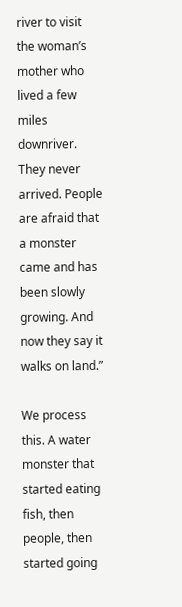river to visit the woman’s mother who lived a few miles downriver. They never arrived. People are afraid that a monster came and has been slowly growing. And now they say it walks on land.”

We process this. A water monster that started eating fish, then people, then started going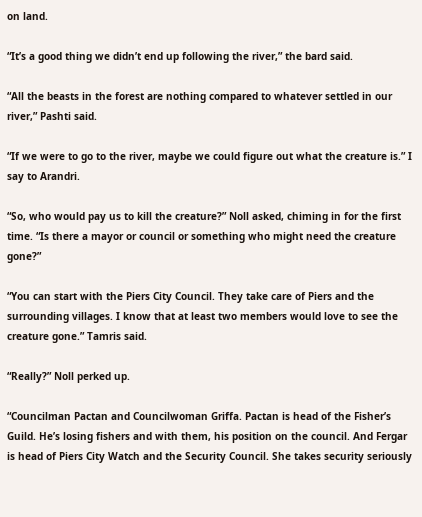on land.

“It’s a good thing we didn’t end up following the river,” the bard said.

“All the beasts in the forest are nothing compared to whatever settled in our river,” Pashti said.

“If we were to go to the river, maybe we could figure out what the creature is.” I say to Arandri.

“So, who would pay us to kill the creature?” Noll asked, chiming in for the first time. “Is there a mayor or council or something who might need the creature gone?”

“You can start with the Piers City Council. They take care of Piers and the surrounding villages. I know that at least two members would love to see the creature gone.” Tamris said.

“Really?” Noll perked up.

“Councilman Pactan and Councilwoman Griffa. Pactan is head of the Fisher’s Guild. He’s losing fishers and with them, his position on the council. And Fergar is head of Piers City Watch and the Security Council. She takes security seriously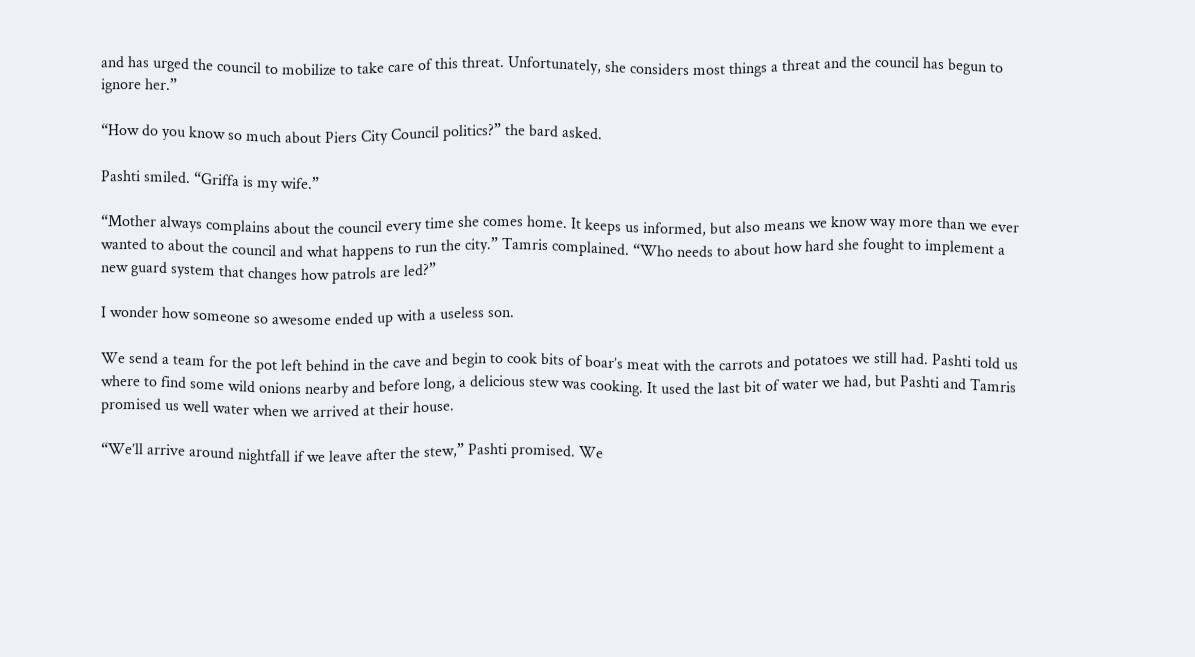and has urged the council to mobilize to take care of this threat. Unfortunately, she considers most things a threat and the council has begun to ignore her.”

“How do you know so much about Piers City Council politics?” the bard asked.

Pashti smiled. “Griffa is my wife.”

“Mother always complains about the council every time she comes home. It keeps us informed, but also means we know way more than we ever wanted to about the council and what happens to run the city.” Tamris complained. “Who needs to about how hard she fought to implement a new guard system that changes how patrols are led?”

I wonder how someone so awesome ended up with a useless son.

We send a team for the pot left behind in the cave and begin to cook bits of boar’s meat with the carrots and potatoes we still had. Pashti told us where to find some wild onions nearby and before long, a delicious stew was cooking. It used the last bit of water we had, but Pashti and Tamris promised us well water when we arrived at their house.

“We’ll arrive around nightfall if we leave after the stew,” Pashti promised. We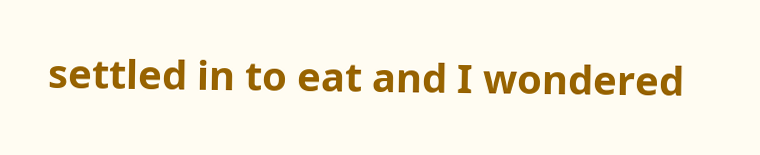settled in to eat and I wondered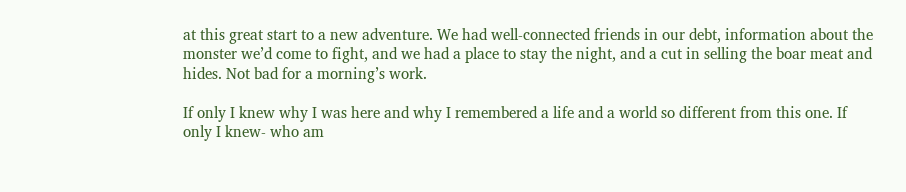at this great start to a new adventure. We had well-connected friends in our debt, information about the monster we’d come to fight, and we had a place to stay the night, and a cut in selling the boar meat and hides. Not bad for a morning’s work.

If only I knew why I was here and why I remembered a life and a world so different from this one. If only I knew- who am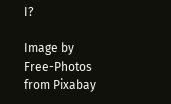I?

Image by Free-Photos from Pixabay